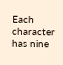Each character has nine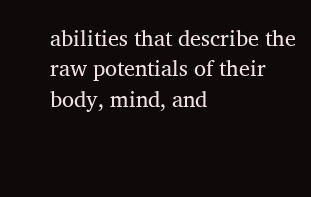abilities that describe the raw potentials of their body, mind, and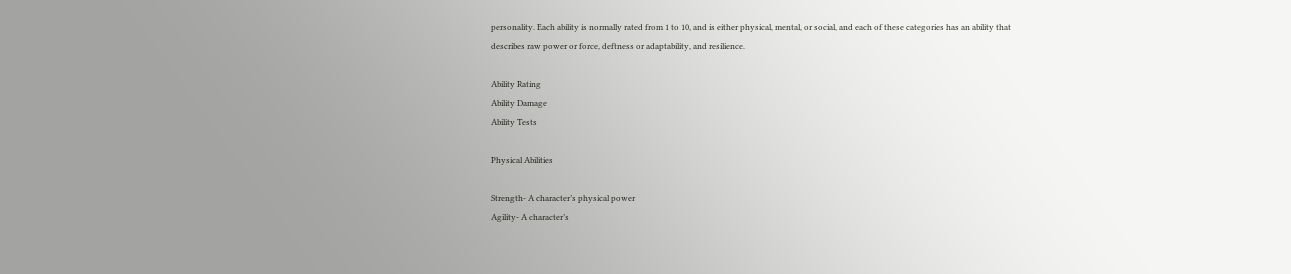personality. Each ability is normally rated from 1 to 10, and is either physical, mental, or social, and each of these categories has an ability that describes raw power or force, deftness or adaptability, and resilience.

Ability Rating
Ability Damage
Ability Tests

Physical Abilities

Strength- A character’s physical power
Agility- A character’s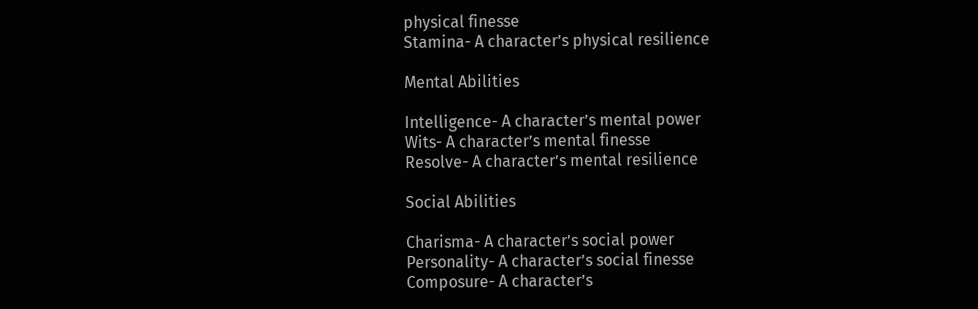physical finesse
Stamina- A character’s physical resilience

Mental Abilities

Intelligence- A character’s mental power
Wits- A character’s mental finesse
Resolve- A character’s mental resilience

Social Abilities

Charisma- A character’s social power
Personality- A character’s social finesse
Composure- A character’s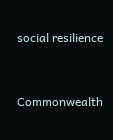social resilience


Commonwealth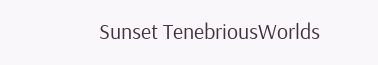Sunset TenebriousWorlds